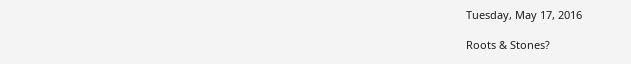Tuesday, May 17, 2016

Roots & Stones?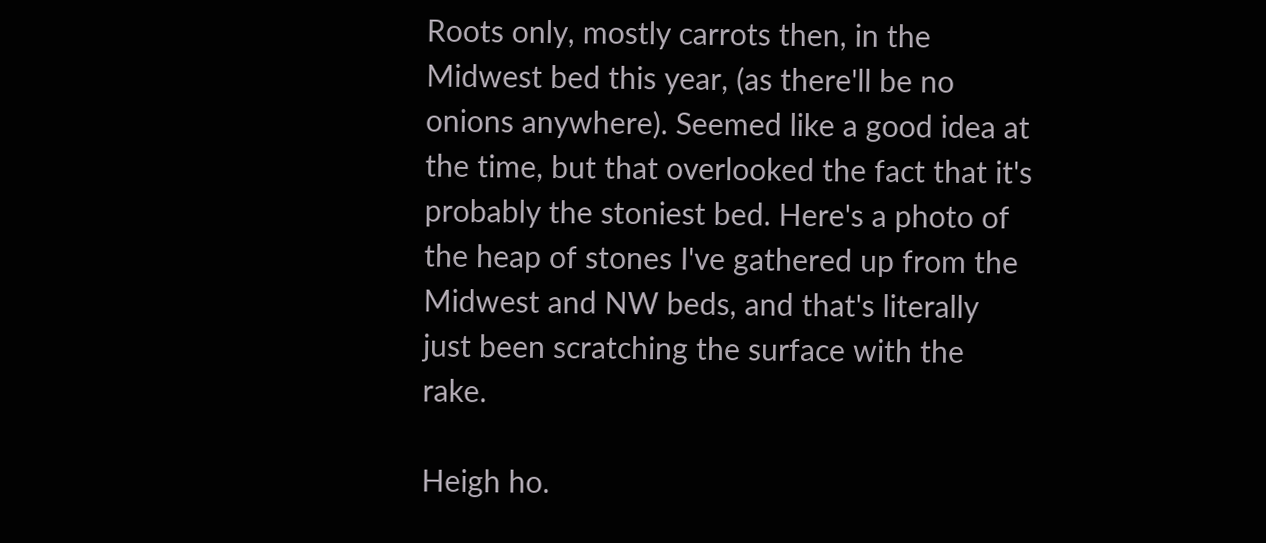Roots only, mostly carrots then, in the Midwest bed this year, (as there'll be no onions anywhere). Seemed like a good idea at the time, but that overlooked the fact that it's probably the stoniest bed. Here's a photo of the heap of stones I've gathered up from the Midwest and NW beds, and that's literally just been scratching the surface with the rake.

Heigh ho.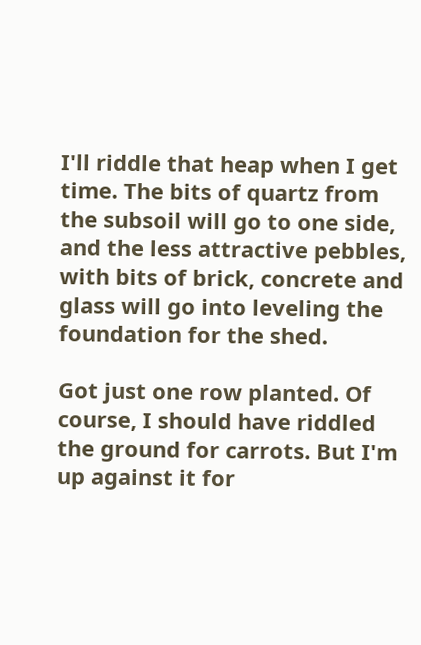I'll riddle that heap when I get time. The bits of quartz from the subsoil will go to one side, and the less attractive pebbles, with bits of brick, concrete and glass will go into leveling the foundation for the shed.

Got just one row planted. Of course, I should have riddled the ground for carrots. But I'm up against it for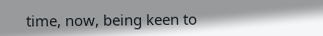time, now, being keen to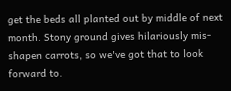get the beds all planted out by middle of next month. Stony ground gives hilariously mis-shapen carrots, so we've got that to look forward to.